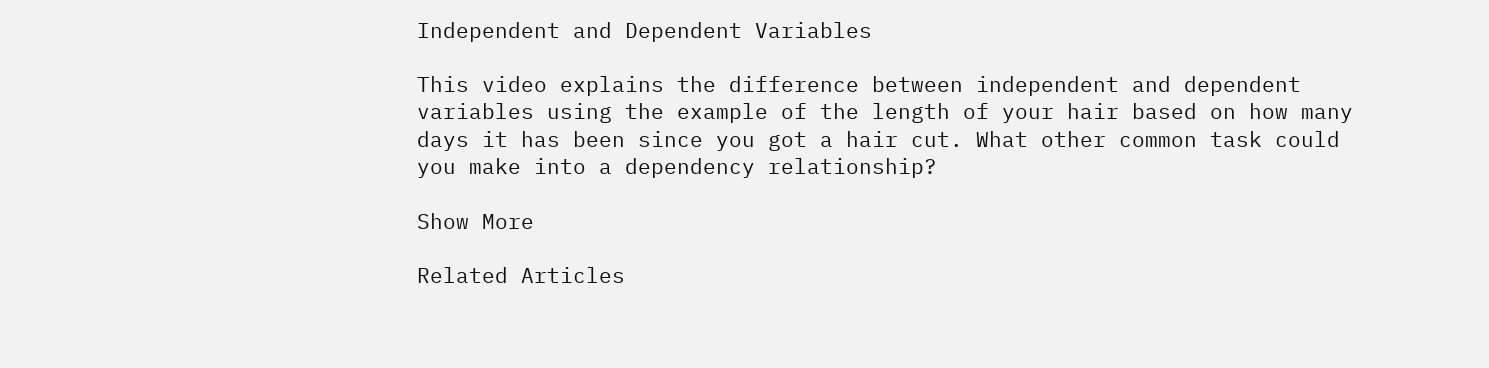Independent and Dependent Variables

This video explains the difference between independent and dependent variables using the example of the length of your hair based on how many days it has been since you got a hair cut. What other common task could you make into a dependency relationship?

Show More

Related Articles